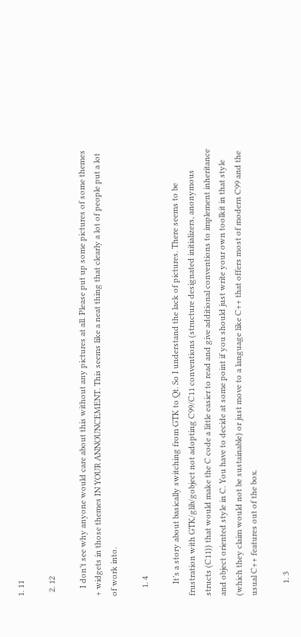1. 11

  2. 12

    I don’t see why anyone would care about this without any pictures at all. Please put up some pictures of some themes + widgets in those themes IN YOUR ANNOUNCEMENT. This seems like a neat thing that clearly a lot of people put a lot of work into.

    1. 4

      It’s a story about basically switching from GTK to Qt. So I understand the lack of pictures. There seems to be frustration with GTK/glib/gobject not adopting C99/C11 conventions (structure designated initializers, anonymous structs (C11)) that would make the C code a little easier to read and give additional conventions to implement inheritance and object oriented style in C. You have to decide at some point if you should just write your own toolkit in that style (which they claim would not be sustainable) or just move to a language like C++ that offers most of modern C99 and the usual C++ features out of the box.

      1. 3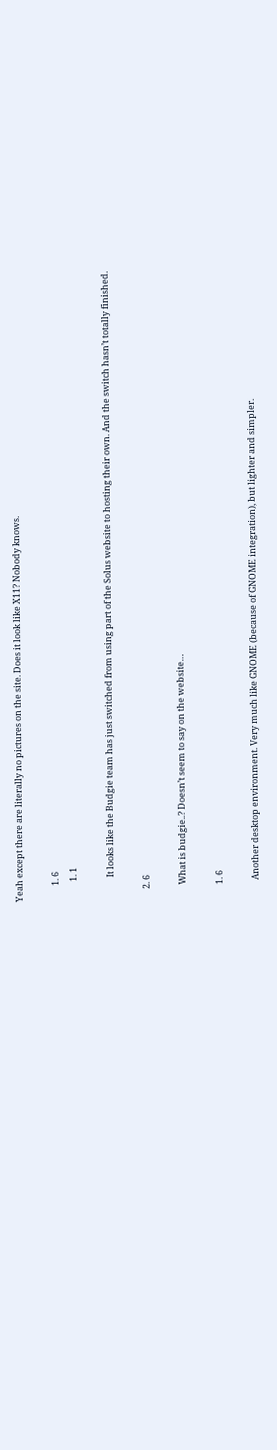Yeah except there are literally no pictures on the site. Does it look like X11? Nobody knows.

        1. 6
          1. 1

            It looks like the Budgie team has just switched from using part of the Solus website to hosting their own. And the switch hasn’t totally finished.

      2. 6

        What is budgie..? Doesn’t seem to say on the website…

        1. 6

          Another desktop environment. Very much like GNOME (because of GNOME integration), but lighter and simpler.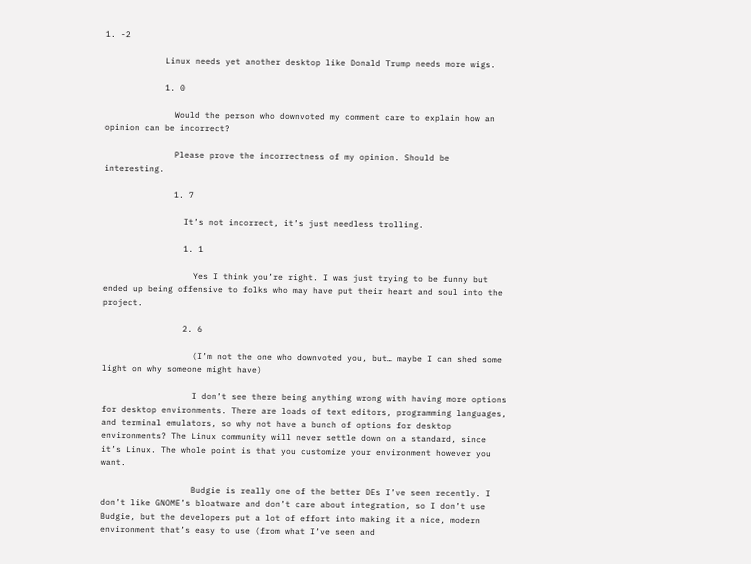1. -2

            Linux needs yet another desktop like Donald Trump needs more wigs.

            1. 0

              Would the person who downvoted my comment care to explain how an opinion can be incorrect?

              Please prove the incorrectness of my opinion. Should be interesting.

              1. 7

                It’s not incorrect, it’s just needless trolling.

                1. 1

                  Yes I think you’re right. I was just trying to be funny but ended up being offensive to folks who may have put their heart and soul into the project.

                2. 6

                  (I’m not the one who downvoted you, but… maybe I can shed some light on why someone might have)

                  I don’t see there being anything wrong with having more options for desktop environments. There are loads of text editors, programming languages, and terminal emulators, so why not have a bunch of options for desktop environments? The Linux community will never settle down on a standard, since it’s Linux. The whole point is that you customize your environment however you want.

                  Budgie is really one of the better DEs I’ve seen recently. I don’t like GNOME’s bloatware and don’t care about integration, so I don’t use Budgie, but the developers put a lot of effort into making it a nice, modern environment that’s easy to use (from what I’ve seen and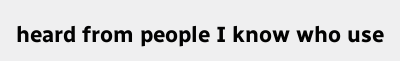heard from people I know who use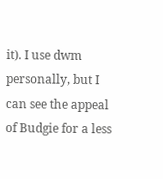it). I use dwm personally, but I can see the appeal of Budgie for a less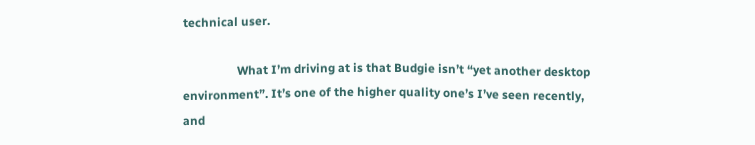technical user.

                  What I’m driving at is that Budgie isn’t “yet another desktop environment”. It’s one of the higher quality one’s I’ve seen recently, and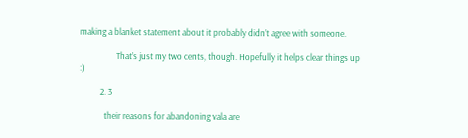making a blanket statement about it probably didn’t agree with someone.

                  That’s just my two cents, though. Hopefully it helps clear things up :)

          2. 3

            their reasons for abandoning vala are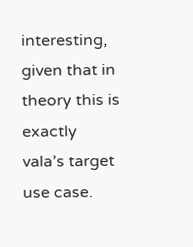interesting, given that in theory this is exactly vala’s target use case.